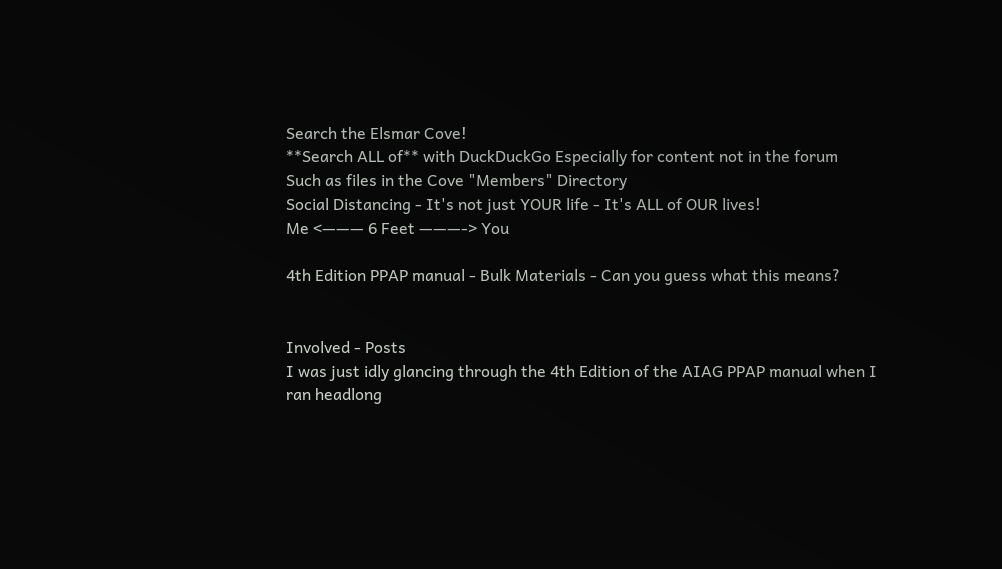Search the Elsmar Cove!
**Search ALL of** with DuckDuckGo Especially for content not in the forum
Such as files in the Cove "Members" Directory
Social Distancing - It's not just YOUR life - It's ALL of OUR lives!
Me <——— 6 Feet ———-> You

4th Edition PPAP manual - Bulk Materials - Can you guess what this means?


Involved - Posts
I was just idly glancing through the 4th Edition of the AIAG PPAP manual when I ran headlong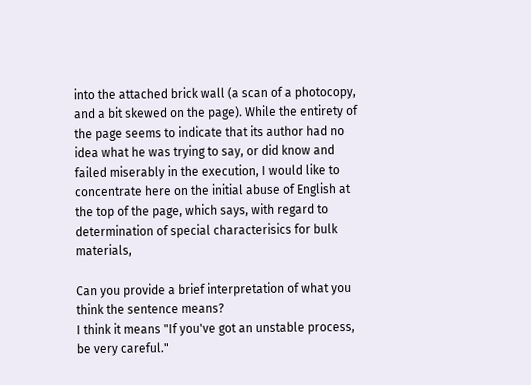into the attached brick wall (a scan of a photocopy, and a bit skewed on the page). While the entirety of the page seems to indicate that its author had no idea what he was trying to say, or did know and failed miserably in the execution, I would like to concentrate here on the initial abuse of English at the top of the page, which says, with regard to determination of special characterisics for bulk materials,

Can you provide a brief interpretation of what you think the sentence means?
I think it means "If you've got an unstable process, be very careful."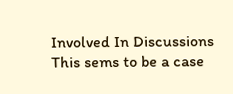Involved In Discussions
This sems to be a case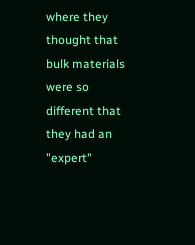where they thought that bulk materials were so different that they had an "expert"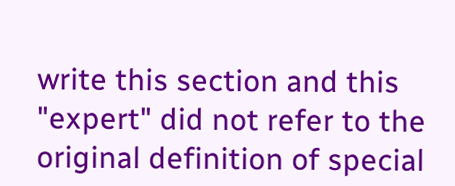write this section and this "expert" did not refer to the original definition of special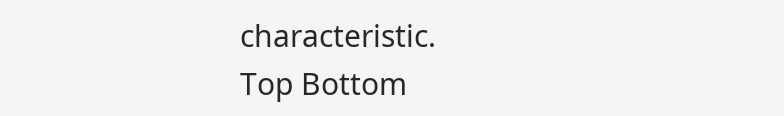characteristic.
Top Bottom